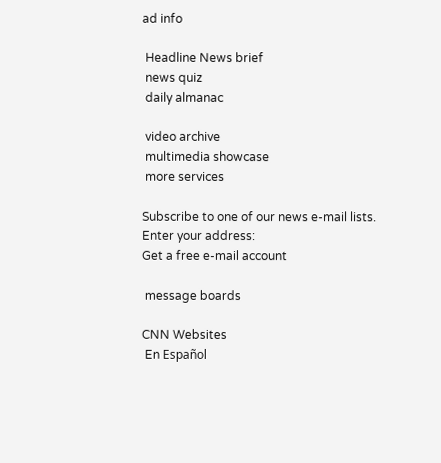ad info

 Headline News brief
 news quiz
 daily almanac

 video archive
 multimedia showcase
 more services

Subscribe to one of our news e-mail lists.
Enter your address:
Get a free e-mail account

 message boards

CNN Websites
 En Español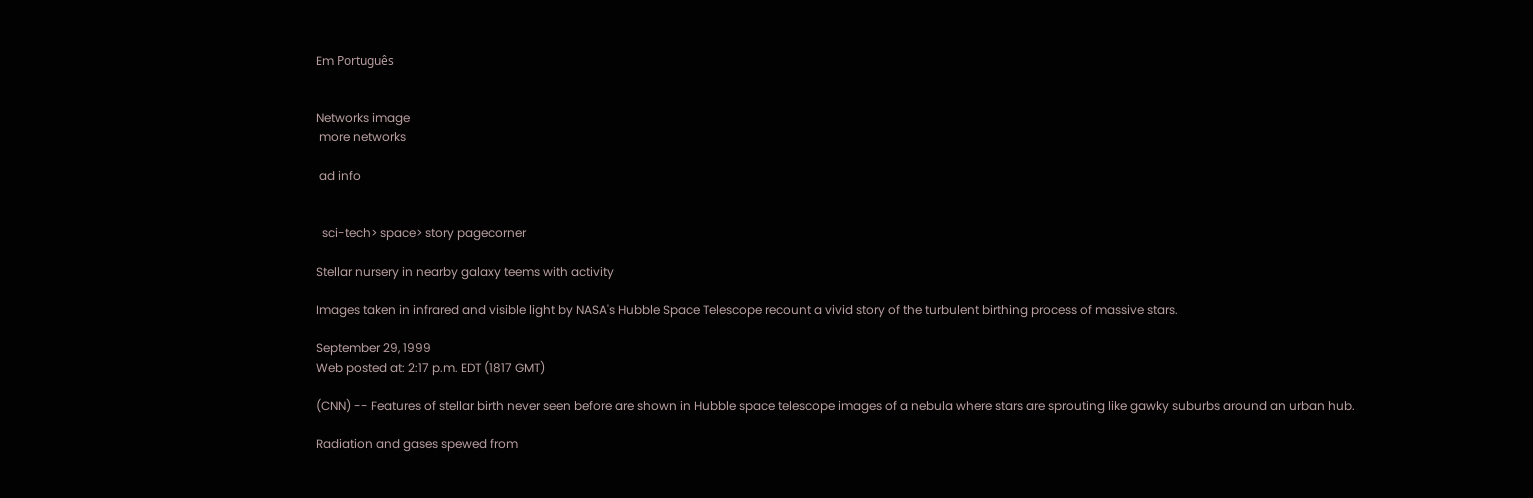Em Português


Networks image
 more networks

 ad info


  sci-tech> space> story pagecorner

Stellar nursery in nearby galaxy teems with activity

Images taken in infrared and visible light by NASA's Hubble Space Telescope recount a vivid story of the turbulent birthing process of massive stars.

September 29, 1999
Web posted at: 2:17 p.m. EDT (1817 GMT)

(CNN) -- Features of stellar birth never seen before are shown in Hubble space telescope images of a nebula where stars are sprouting like gawky suburbs around an urban hub.

Radiation and gases spewed from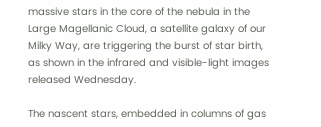massive stars in the core of the nebula in the Large Magellanic Cloud, a satellite galaxy of our Milky Way, are triggering the burst of star birth, as shown in the infrared and visible-light images released Wednesday.

The nascent stars, embedded in columns of gas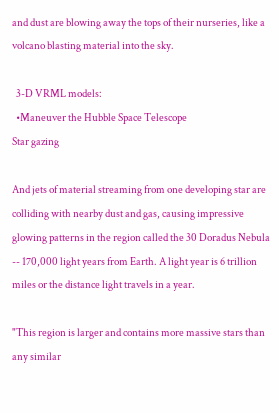and dust are blowing away the tops of their nurseries, like a volcano blasting material into the sky.

  3-D VRML models:
  •Maneuver the Hubble Space Telescope
Star gazing

And jets of material streaming from one developing star are colliding with nearby dust and gas, causing impressive glowing patterns in the region called the 30 Doradus Nebula -- 170,000 light years from Earth. A light year is 6 trillion miles or the distance light travels in a year.

"This region is larger and contains more massive stars than any similar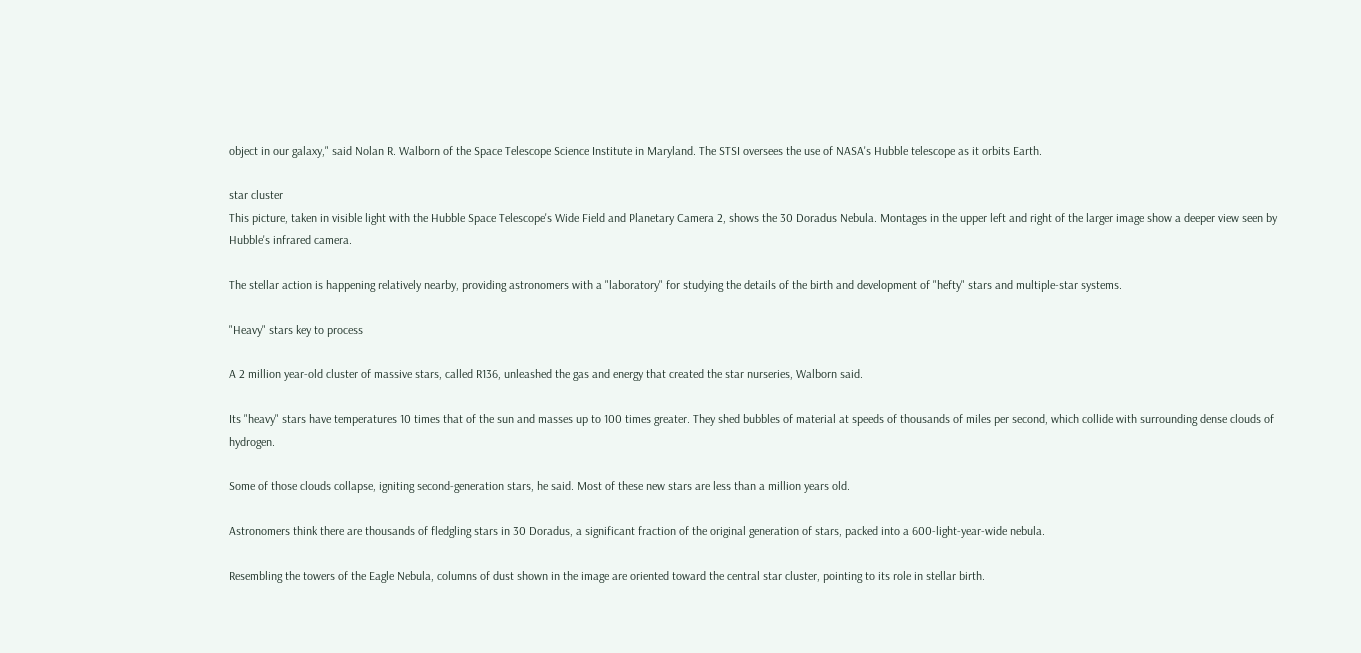object in our galaxy," said Nolan R. Walborn of the Space Telescope Science Institute in Maryland. The STSI oversees the use of NASA's Hubble telescope as it orbits Earth.

star cluster
This picture, taken in visible light with the Hubble Space Telescope's Wide Field and Planetary Camera 2, shows the 30 Doradus Nebula. Montages in the upper left and right of the larger image show a deeper view seen by Hubble's infrared camera.

The stellar action is happening relatively nearby, providing astronomers with a "laboratory" for studying the details of the birth and development of "hefty" stars and multiple-star systems.

"Heavy" stars key to process

A 2 million year-old cluster of massive stars, called R136, unleashed the gas and energy that created the star nurseries, Walborn said.

Its "heavy" stars have temperatures 10 times that of the sun and masses up to 100 times greater. They shed bubbles of material at speeds of thousands of miles per second, which collide with surrounding dense clouds of hydrogen.

Some of those clouds collapse, igniting second-generation stars, he said. Most of these new stars are less than a million years old.

Astronomers think there are thousands of fledgling stars in 30 Doradus, a significant fraction of the original generation of stars, packed into a 600-light-year-wide nebula.

Resembling the towers of the Eagle Nebula, columns of dust shown in the image are oriented toward the central star cluster, pointing to its role in stellar birth.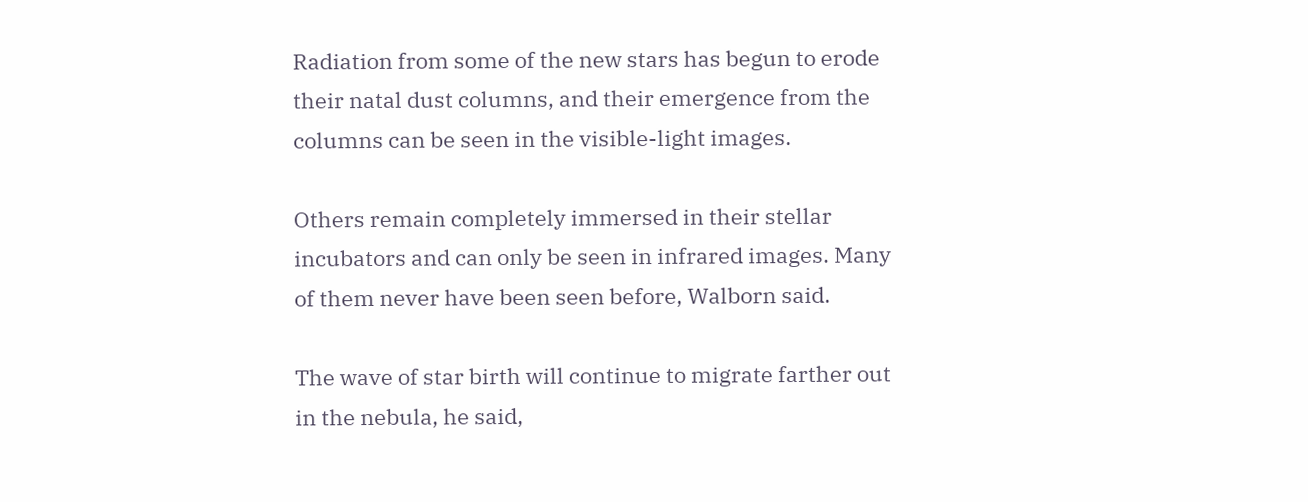Radiation from some of the new stars has begun to erode their natal dust columns, and their emergence from the columns can be seen in the visible-light images.

Others remain completely immersed in their stellar incubators and can only be seen in infrared images. Many of them never have been seen before, Walborn said.

The wave of star birth will continue to migrate farther out in the nebula, he said,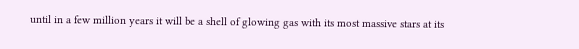until in a few million years it will be a shell of glowing gas with its most massive stars at its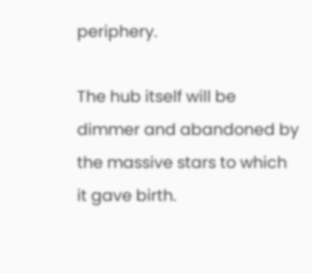periphery.

The hub itself will be dimmer and abandoned by the massive stars to which it gave birth.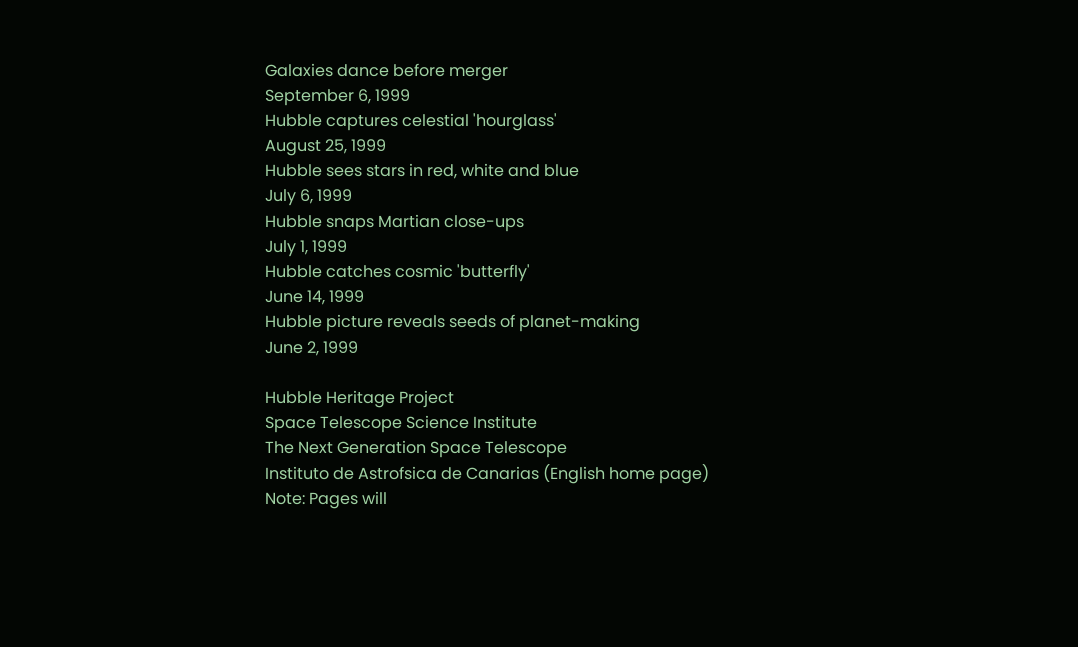Galaxies dance before merger
September 6, 1999
Hubble captures celestial 'hourglass'
August 25, 1999
Hubble sees stars in red, white and blue
July 6, 1999
Hubble snaps Martian close-ups
July 1, 1999
Hubble catches cosmic 'butterfly'
June 14, 1999
Hubble picture reveals seeds of planet-making
June 2, 1999

Hubble Heritage Project
Space Telescope Science Institute
The Next Generation Space Telescope
Instituto de Astrofsica de Canarias (English home page)
Note: Pages will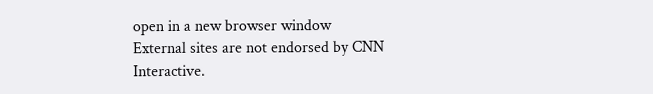open in a new browser window
External sites are not endorsed by CNN Interactive.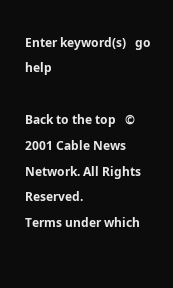Enter keyword(s)   go    help

Back to the top   © 2001 Cable News Network. All Rights Reserved.
Terms under which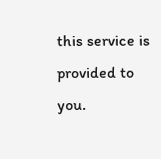this service is provided to you.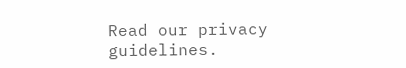Read our privacy guidelines.